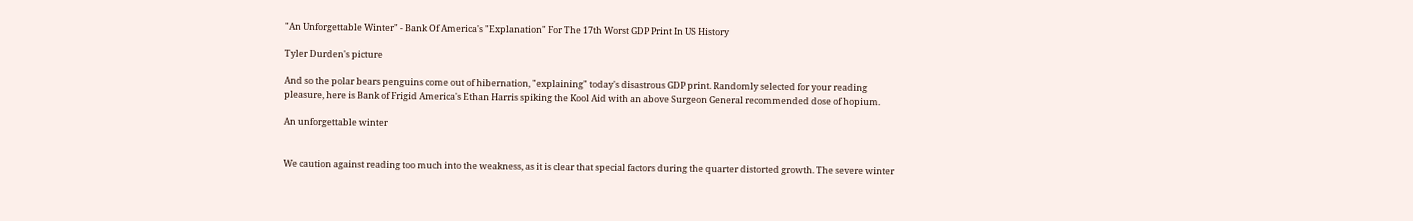"An Unforgettable Winter" - Bank Of America's "Explanation" For The 17th Worst GDP Print In US History

Tyler Durden's picture

And so the polar bears penguins come out of hibernation, "explaining" today's disastrous GDP print. Randomly selected for your reading pleasure, here is Bank of Frigid America's Ethan Harris spiking the Kool Aid with an above Surgeon General recommended dose of hopium.

An unforgettable winter


We caution against reading too much into the weakness, as it is clear that special factors during the quarter distorted growth. The severe winter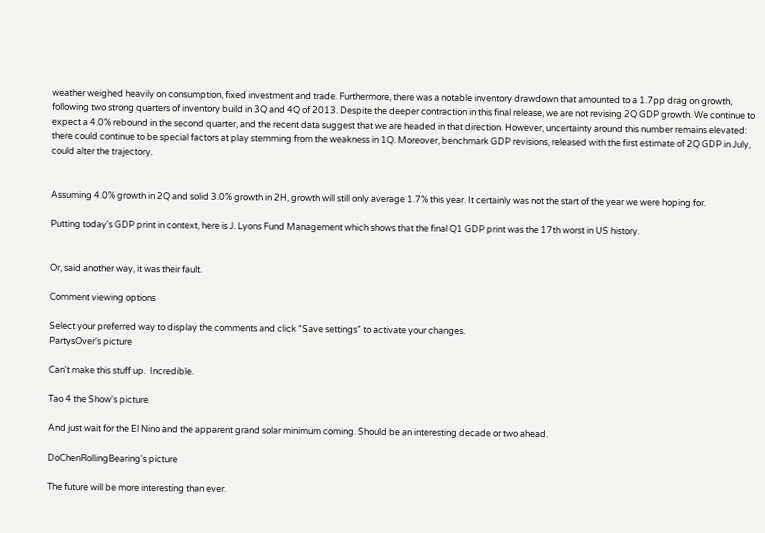weather weighed heavily on consumption, fixed investment and trade. Furthermore, there was a notable inventory drawdown that amounted to a 1.7pp drag on growth, following two strong quarters of inventory build in 3Q and 4Q of 2013. Despite the deeper contraction in this final release, we are not revising 2Q GDP growth. We continue to expect a 4.0% rebound in the second quarter, and the recent data suggest that we are headed in that direction. However, uncertainty around this number remains elevated: there could continue to be special factors at play stemming from the weakness in 1Q. Moreover, benchmark GDP revisions, released with the first estimate of 2Q GDP in July, could alter the trajectory.


Assuming 4.0% growth in 2Q and solid 3.0% growth in 2H, growth will still only average 1.7% this year. It certainly was not the start of the year we were hoping for.

Putting today's GDP print in context, here is J. Lyons Fund Management which shows that the final Q1 GDP print was the 17th worst in US history.


Or, said another way, it was their fault.

Comment viewing options

Select your preferred way to display the comments and click "Save settings" to activate your changes.
PartysOver's picture

Can't make this stuff up.  Incredible.

Tao 4 the Show's picture

And just wait for the El Nino and the apparent grand solar minimum coming. Should be an interesting decade or two ahead.

DoChenRollingBearing's picture

The future will be more interesting than ever.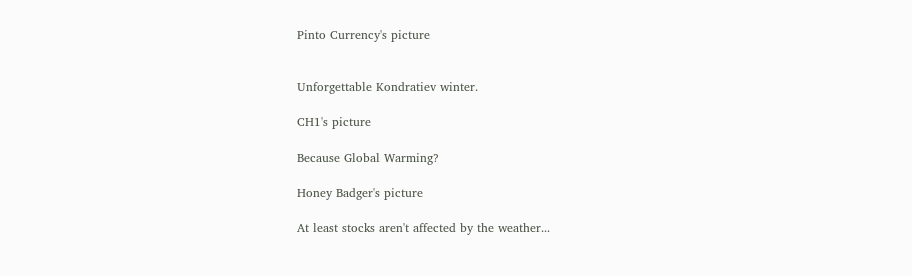Pinto Currency's picture


Unforgettable Kondratiev winter.

CH1's picture

Because Global Warming?

Honey Badger's picture

At least stocks aren't affected by the weather...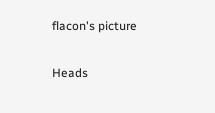flacon's picture

Heads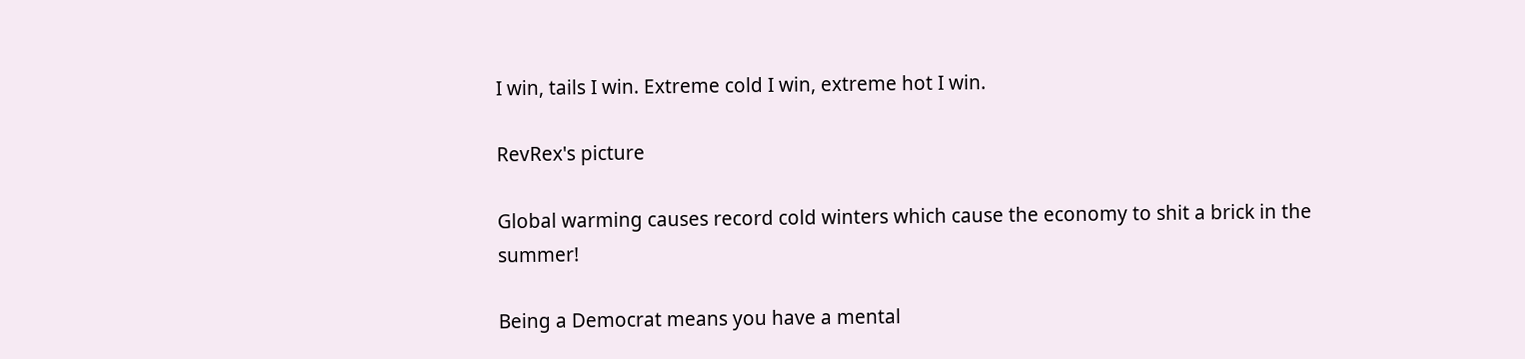I win, tails I win. Extreme cold I win, extreme hot I win.

RevRex's picture

Global warming causes record cold winters which cause the economy to shit a brick in the summer!

Being a Democrat means you have a mental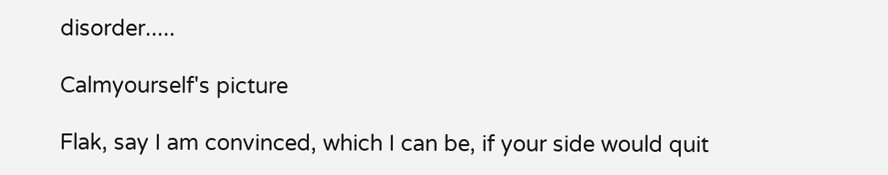disorder.....

Calmyourself's picture

Flak, say I am convinced, which I can be, if your side would quit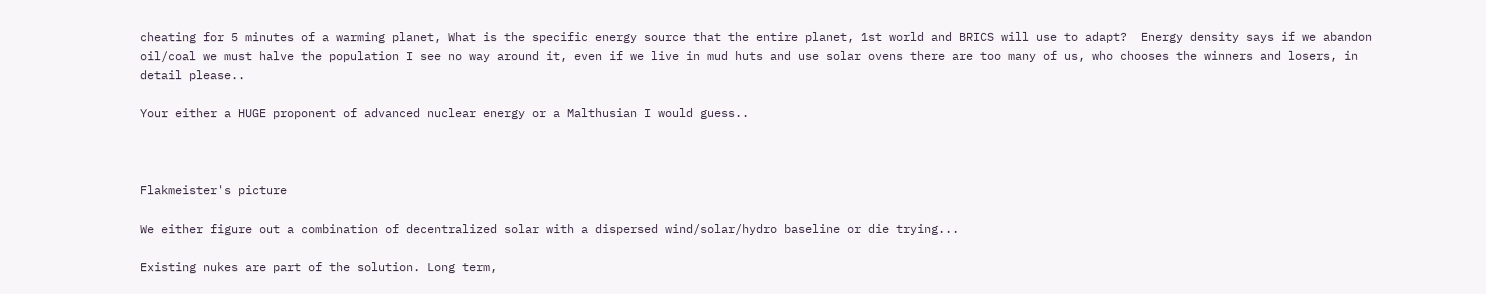cheating for 5 minutes of a warming planet, What is the specific energy source that the entire planet, 1st world and BRICS will use to adapt?  Energy density says if we abandon oil/coal we must halve the population I see no way around it, even if we live in mud huts and use solar ovens there are too many of us, who chooses the winners and losers, in detail please..

Your either a HUGE proponent of advanced nuclear energy or a Malthusian I would guess..



Flakmeister's picture

We either figure out a combination of decentralized solar with a dispersed wind/solar/hydro baseline or die trying...

Existing nukes are part of the solution. Long term,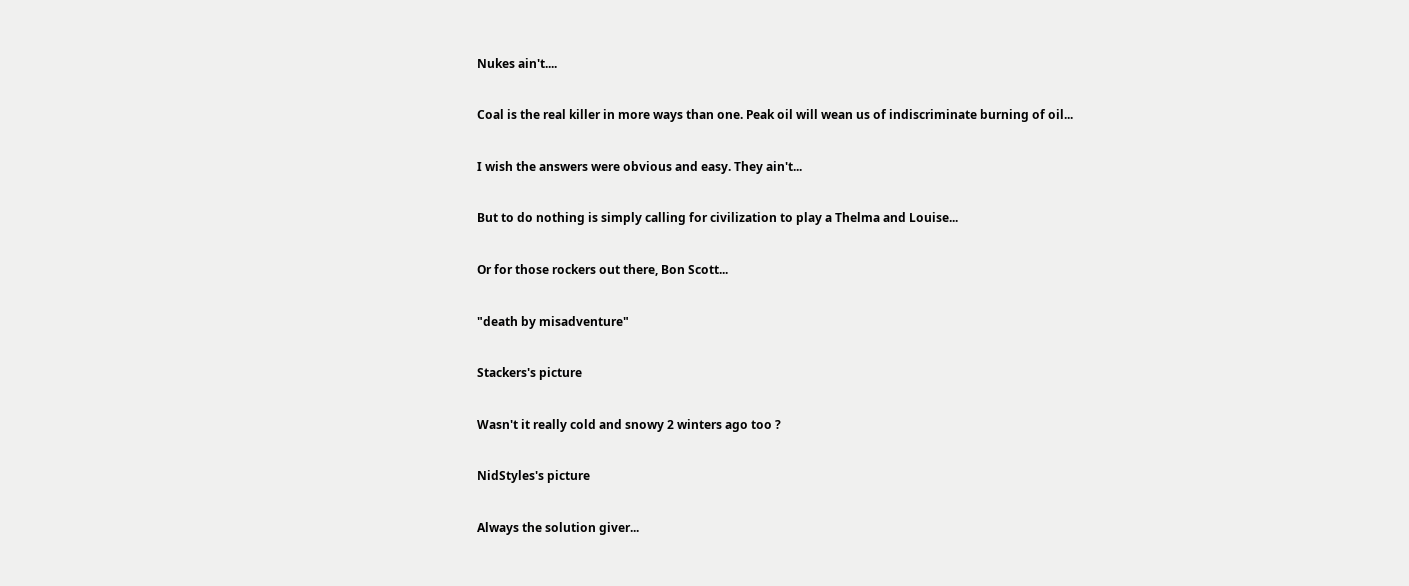Nukes ain't....

Coal is the real killer in more ways than one. Peak oil will wean us of indiscriminate burning of oil...

I wish the answers were obvious and easy. They ain't...

But to do nothing is simply calling for civilization to play a Thelma and Louise...

Or for those rockers out there, Bon Scott...

"death by misadventure"

Stackers's picture

Wasn't it really cold and snowy 2 winters ago too ?

NidStyles's picture

Always the solution giver...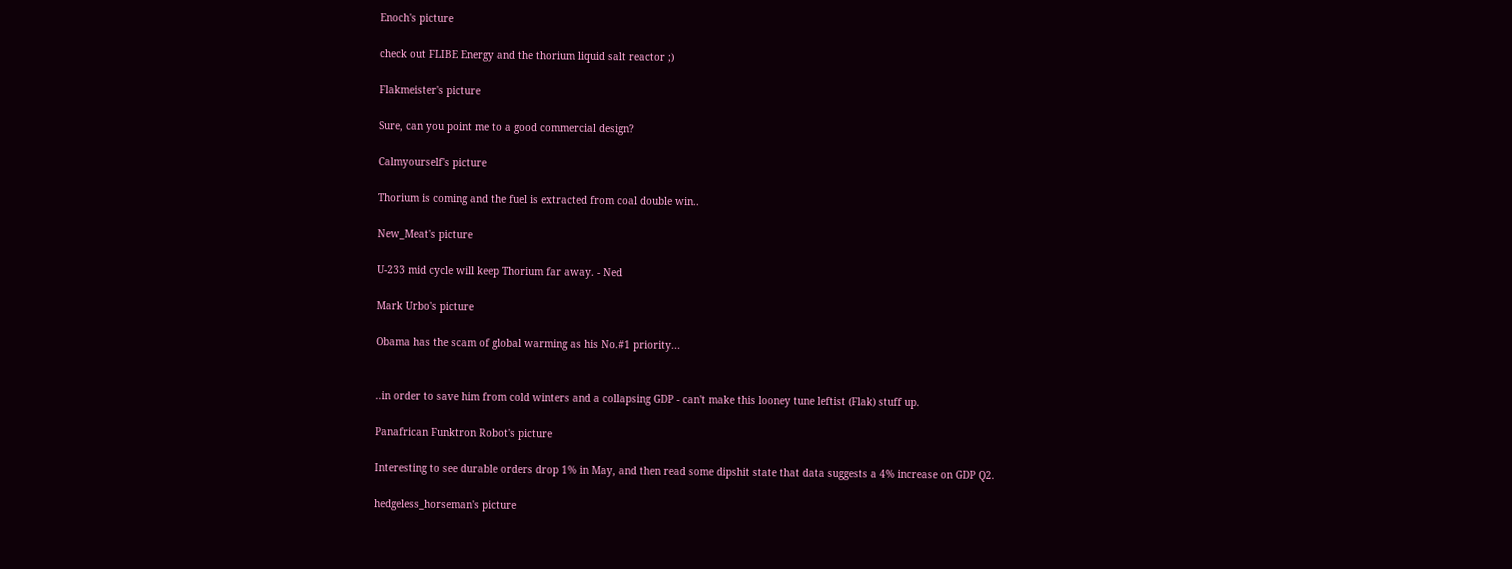Enoch's picture

check out FLIBE Energy and the thorium liquid salt reactor ;)

Flakmeister's picture

Sure, can you point me to a good commercial design?

Calmyourself's picture

Thorium is coming and the fuel is extracted from coal double win..

New_Meat's picture

U-233 mid cycle will keep Thorium far away. - Ned

Mark Urbo's picture

Obama has the scam of global warming as his No.#1 priority...


..in order to save him from cold winters and a collapsing GDP - can't make this looney tune leftist (Flak) stuff up.

Panafrican Funktron Robot's picture

Interesting to see durable orders drop 1% in May, and then read some dipshit state that data suggests a 4% increase on GDP Q2.

hedgeless_horseman's picture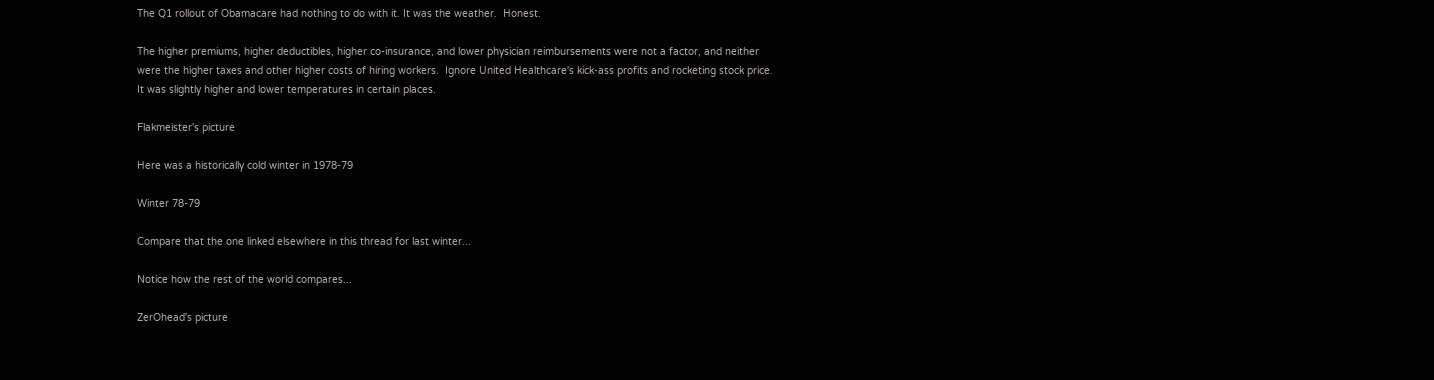The Q1 rollout of Obamacare had nothing to do with it. It was the weather.  Honest.

The higher premiums, higher deductibles, higher co-insurance, and lower physician reimbursements were not a factor, and neither were the higher taxes and other higher costs of hiring workers.  Ignore United Healthcare's kick-ass profits and rocketing stock price.  It was slightly higher and lower temperatures in certain places.

Flakmeister's picture

Here was a historically cold winter in 1978-79

Winter 78-79

Compare that the one linked elsewhere in this thread for last winter...

Notice how the rest of the world compares...

ZerOhead's picture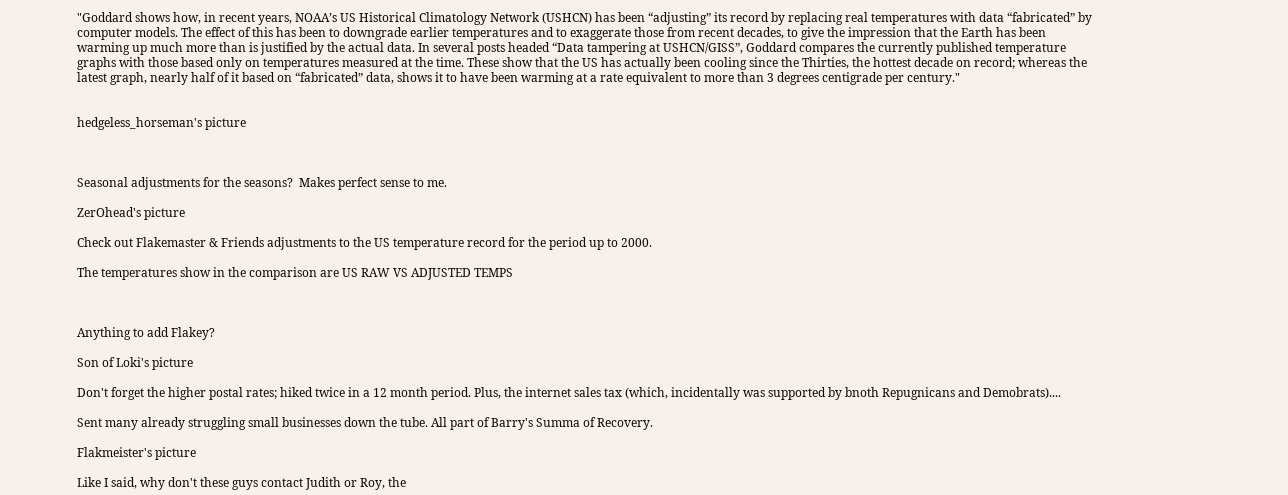"Goddard shows how, in recent years, NOAA’s US Historical Climatology Network (USHCN) has been “adjusting” its record by replacing real temperatures with data “fabricated” by computer models. The effect of this has been to downgrade earlier temperatures and to exaggerate those from recent decades, to give the impression that the Earth has been warming up much more than is justified by the actual data. In several posts headed “Data tampering at USHCN/GISS”, Goddard compares the currently published temperature graphs with those based only on temperatures measured at the time. These show that the US has actually been cooling since the Thirties, the hottest decade on record; whereas the latest graph, nearly half of it based on “fabricated” data, shows it to have been warming at a rate equivalent to more than 3 degrees centigrade per century."


hedgeless_horseman's picture



Seasonal adjustments for the seasons?  Makes perfect sense to me.

ZerOhead's picture

Check out Flakemaster & Friends adjustments to the US temperature record for the period up to 2000.

The temperatures show in the comparison are US RAW VS ADJUSTED TEMPS



Anything to add Flakey?

Son of Loki's picture

Don't forget the higher postal rates; hiked twice in a 12 month period. Plus, the internet sales tax (which, incidentally was supported by bnoth Repugnicans and Demobrats)....

Sent many already struggling small businesses down the tube. All part of Barry's Summa of Recovery.

Flakmeister's picture

Like I said, why don't these guys contact Judith or Roy, the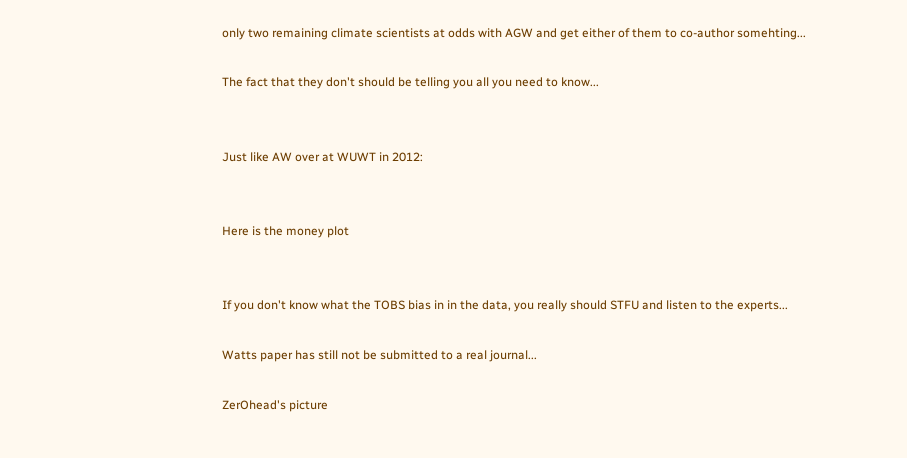only two remaining climate scientists at odds with AGW and get either of them to co-author somehting...

The fact that they don't should be telling you all you need to know...


Just like AW over at WUWT in 2012:


Here is the money plot


If you don't know what the TOBS bias in in the data, you really should STFU and listen to the experts...

Watts paper has still not be submitted to a real journal...

ZerOhead's picture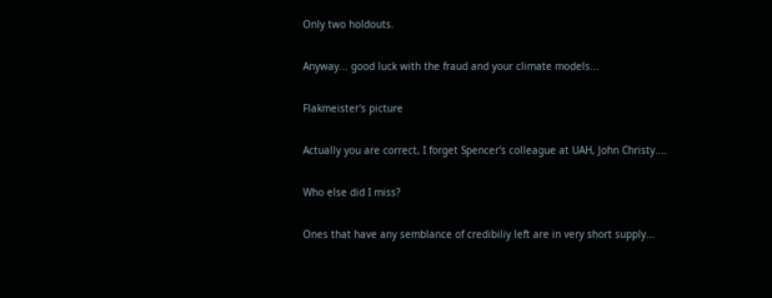Only two holdouts.

Anyway... good luck with the fraud and your climate models...

Flakmeister's picture

Actually you are correct, I forget Spencer's colleague at UAH, John Christy....

Who else did I miss?

Ones that have any semblance of credibiliy left are in very short supply...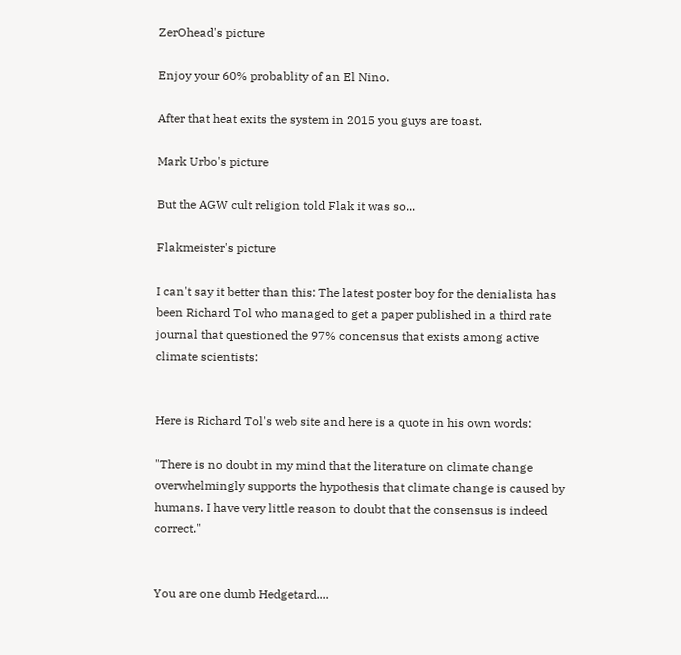ZerOhead's picture

Enjoy your 60% probablity of an El Nino.

After that heat exits the system in 2015 you guys are toast.

Mark Urbo's picture

But the AGW cult religion told Flak it was so...

Flakmeister's picture

I can't say it better than this: The latest poster boy for the denialista has been Richard Tol who managed to get a paper published in a third rate journal that questioned the 97% concensus that exists among active climate scientists:


Here is Richard Tol's web site and here is a quote in his own words:

"There is no doubt in my mind that the literature on climate change overwhelmingly supports the hypothesis that climate change is caused by humans. I have very little reason to doubt that the consensus is indeed correct."


You are one dumb Hedgetard....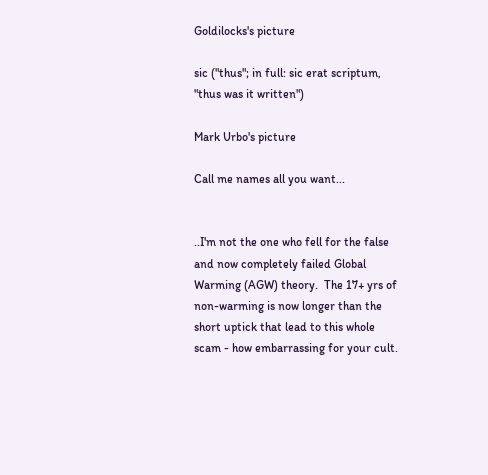Goldilocks's picture

sic ("thus"; in full: sic erat scriptum, "thus was it written")

Mark Urbo's picture

Call me names all you want...


..I'm not the one who fell for the false and now completely failed Global Warming (AGW) theory.  The 17+ yrs of non-warming is now longer than the short uptick that lead to this whole scam - how embarrassing for your cult.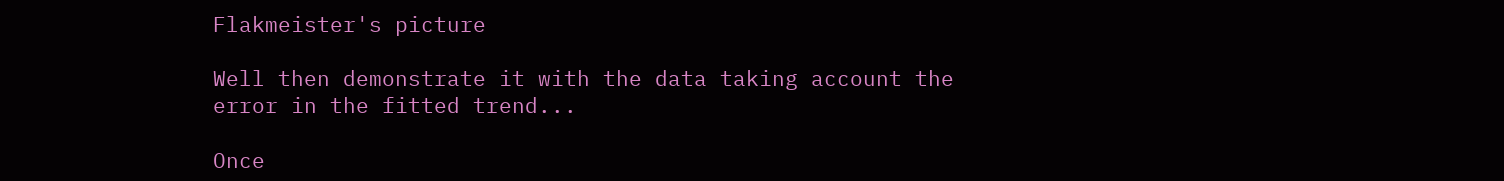Flakmeister's picture

Well then demonstrate it with the data taking account the error in the fitted trend...

Once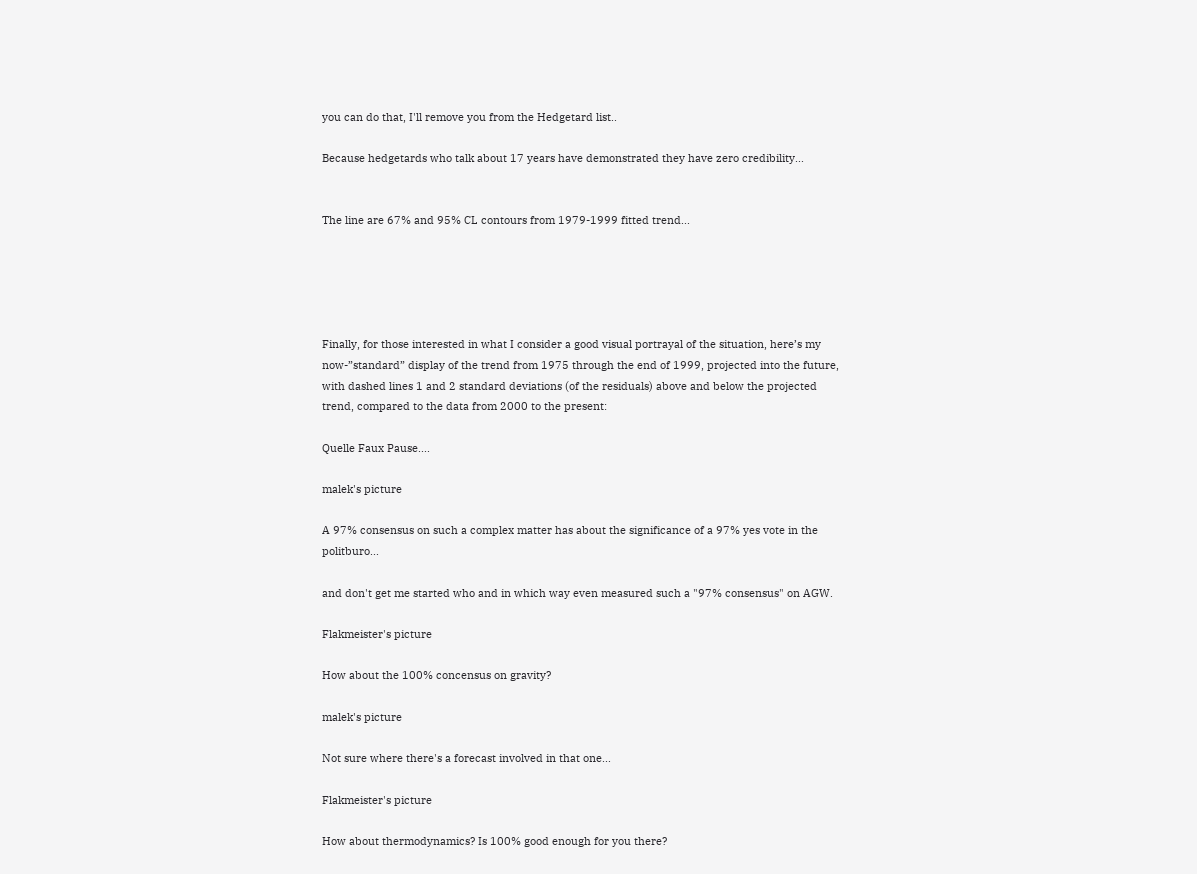you can do that, I'll remove you from the Hedgetard list..

Because hedgetards who talk about 17 years have demonstrated they have zero credibility...


The line are 67% and 95% CL contours from 1979-1999 fitted trend...





Finally, for those interested in what I consider a good visual portrayal of the situation, here’s my now-”standard” display of the trend from 1975 through the end of 1999, projected into the future, with dashed lines 1 and 2 standard deviations (of the residuals) above and below the projected trend, compared to the data from 2000 to the present:

Quelle Faux Pause....

malek's picture

A 97% consensus on such a complex matter has about the significance of a 97% yes vote in the politburo...

and don't get me started who and in which way even measured such a "97% consensus" on AGW.

Flakmeister's picture

How about the 100% concensus on gravity?

malek's picture

Not sure where there's a forecast involved in that one...

Flakmeister's picture

How about thermodynamics? Is 100% good enough for you there?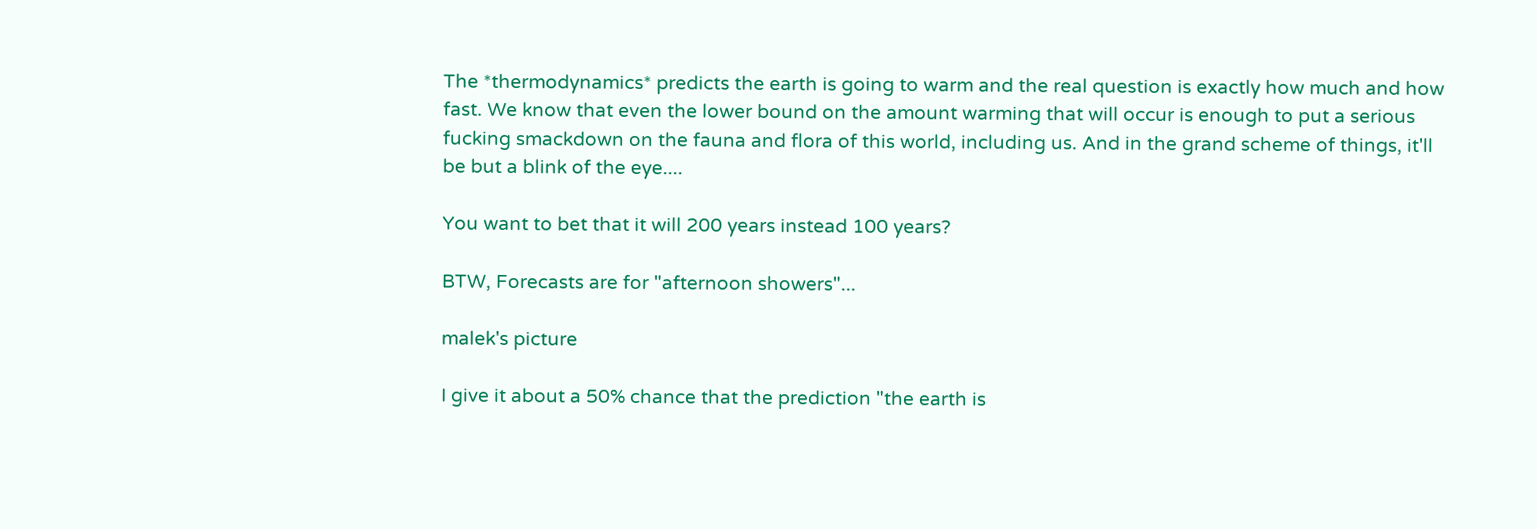The *thermodynamics* predicts the earth is going to warm and the real question is exactly how much and how fast. We know that even the lower bound on the amount warming that will occur is enough to put a serious fucking smackdown on the fauna and flora of this world, including us. And in the grand scheme of things, it'll be but a blink of the eye....

You want to bet that it will 200 years instead 100 years?

BTW, Forecasts are for "afternoon showers"...

malek's picture

I give it about a 50% chance that the prediction "the earth is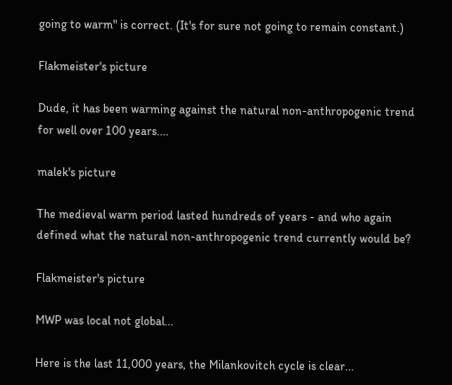going to warm" is correct. (It's for sure not going to remain constant.)

Flakmeister's picture

Dude, it has been warming against the natural non-anthropogenic trend for well over 100 years....

malek's picture

The medieval warm period lasted hundreds of years - and who again defined what the natural non-anthropogenic trend currently would be?

Flakmeister's picture

MWP was local not global...

Here is the last 11,000 years, the Milankovitch cycle is clear...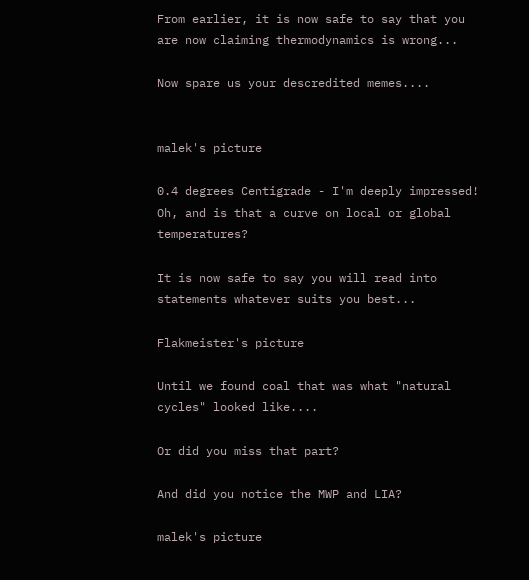From earlier, it is now safe to say that you are now claiming thermodynamics is wrong...

Now spare us your descredited memes....


malek's picture

0.4 degrees Centigrade - I'm deeply impressed! Oh, and is that a curve on local or global temperatures?

It is now safe to say you will read into statements whatever suits you best...

Flakmeister's picture

Until we found coal that was what "natural cycles" looked like....

Or did you miss that part?

And did you notice the MWP and LIA?

malek's picture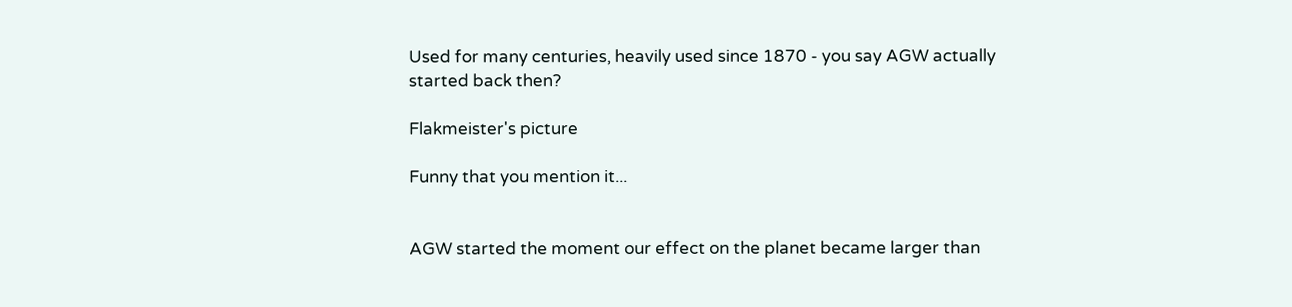Used for many centuries, heavily used since 1870 - you say AGW actually started back then?

Flakmeister's picture

Funny that you mention it...


AGW started the moment our effect on the planet became larger than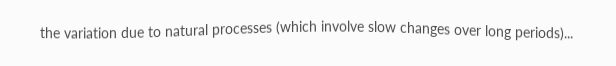the variation due to natural processes (which involve slow changes over long periods)...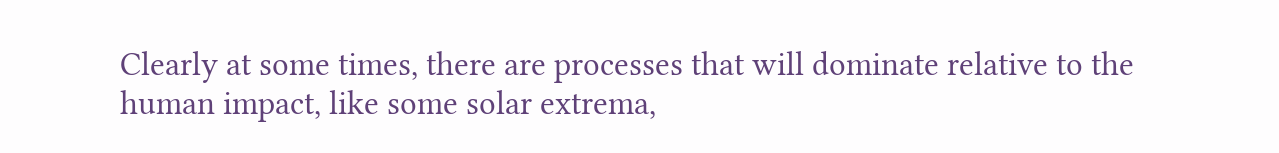Clearly at some times, there are processes that will dominate relative to the human impact, like some solar extrema,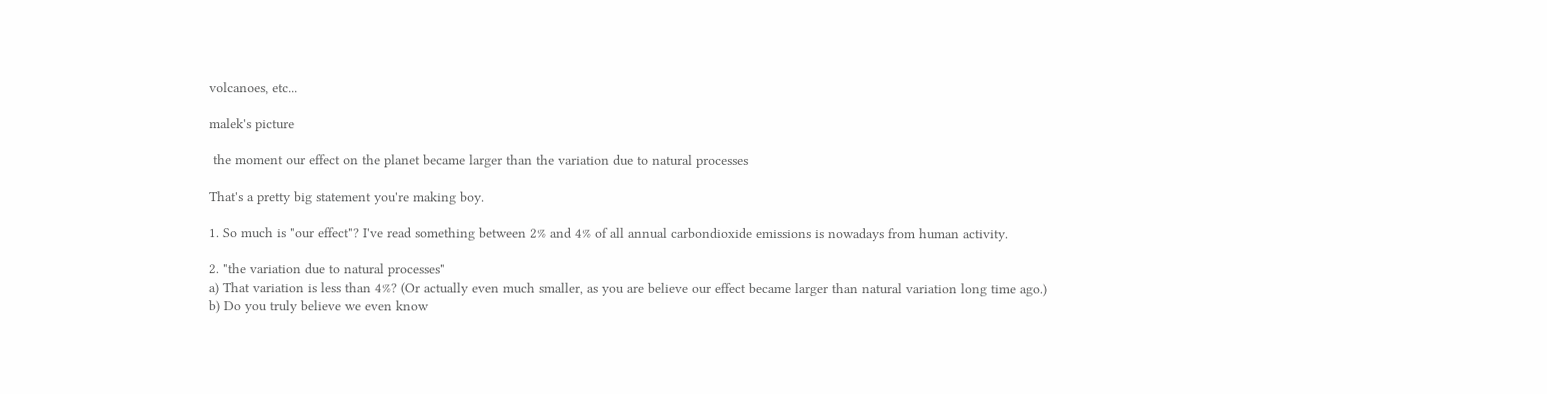volcanoes, etc...

malek's picture

 the moment our effect on the planet became larger than the variation due to natural processes

That's a pretty big statement you're making boy.

1. So much is "our effect"? I've read something between 2% and 4% of all annual carbondioxide emissions is nowadays from human activity.

2. "the variation due to natural processes"
a) That variation is less than 4%? (Or actually even much smaller, as you are believe our effect became larger than natural variation long time ago.)
b) Do you truly believe we even know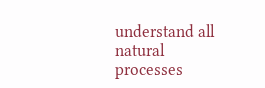understand all natural processes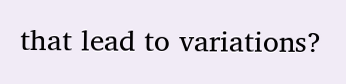that lead to variations?